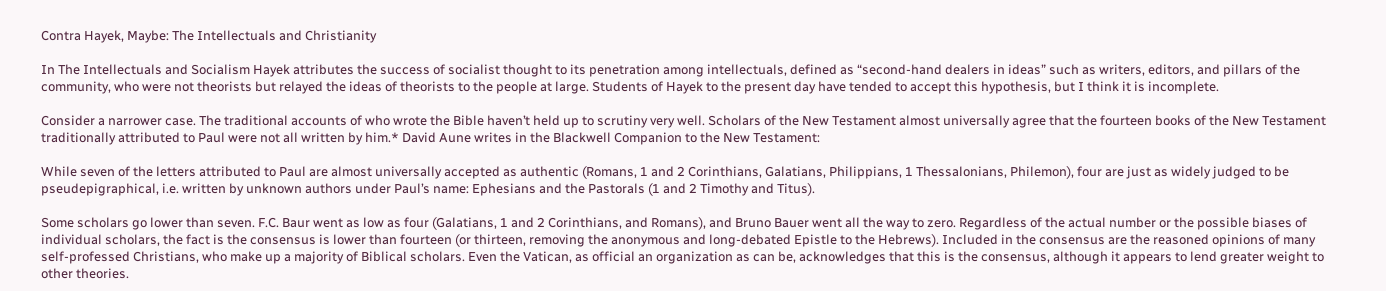Contra Hayek, Maybe: The Intellectuals and Christianity

In The Intellectuals and Socialism Hayek attributes the success of socialist thought to its penetration among intellectuals, defined as “second-hand dealers in ideas” such as writers, editors, and pillars of the community, who were not theorists but relayed the ideas of theorists to the people at large. Students of Hayek to the present day have tended to accept this hypothesis, but I think it is incomplete.

Consider a narrower case. The traditional accounts of who wrote the Bible haven’t held up to scrutiny very well. Scholars of the New Testament almost universally agree that the fourteen books of the New Testament traditionally attributed to Paul were not all written by him.* David Aune writes in the Blackwell Companion to the New Testament:

While seven of the letters attributed to Paul are almost universally accepted as authentic (Romans, 1 and 2 Corinthians, Galatians, Philippians, 1 Thessalonians, Philemon), four are just as widely judged to be pseudepigraphical, i.e. written by unknown authors under Paul’s name: Ephesians and the Pastorals (1 and 2 Timothy and Titus).

Some scholars go lower than seven. F.C. Baur went as low as four (Galatians, 1 and 2 Corinthians, and Romans), and Bruno Bauer went all the way to zero. Regardless of the actual number or the possible biases of individual scholars, the fact is the consensus is lower than fourteen (or thirteen, removing the anonymous and long-debated Epistle to the Hebrews). Included in the consensus are the reasoned opinions of many self-professed Christians, who make up a majority of Biblical scholars. Even the Vatican, as official an organization as can be, acknowledges that this is the consensus, although it appears to lend greater weight to other theories.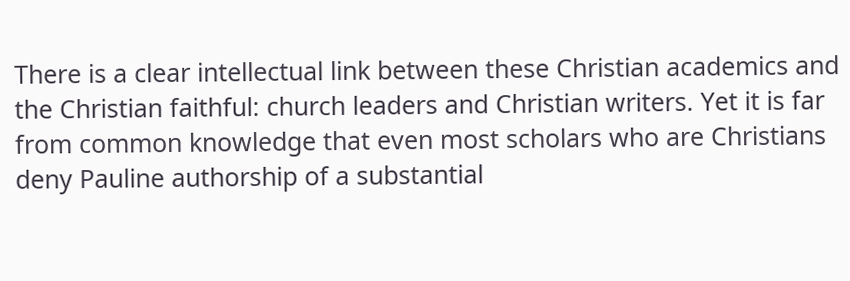There is a clear intellectual link between these Christian academics and the Christian faithful: church leaders and Christian writers. Yet it is far from common knowledge that even most scholars who are Christians deny Pauline authorship of a substantial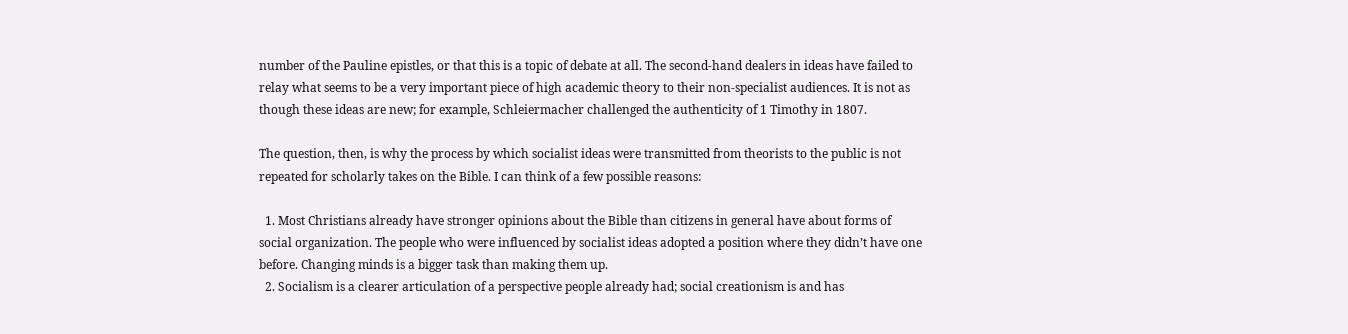number of the Pauline epistles, or that this is a topic of debate at all. The second-hand dealers in ideas have failed to relay what seems to be a very important piece of high academic theory to their non-specialist audiences. It is not as though these ideas are new; for example, Schleiermacher challenged the authenticity of 1 Timothy in 1807.

The question, then, is why the process by which socialist ideas were transmitted from theorists to the public is not repeated for scholarly takes on the Bible. I can think of a few possible reasons:

  1. Most Christians already have stronger opinions about the Bible than citizens in general have about forms of social organization. The people who were influenced by socialist ideas adopted a position where they didn’t have one before. Changing minds is a bigger task than making them up.
  2. Socialism is a clearer articulation of a perspective people already had; social creationism is and has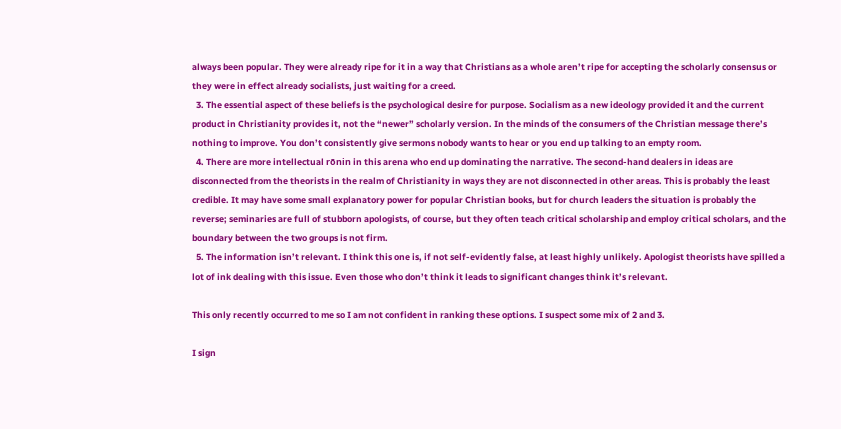always been popular. They were already ripe for it in a way that Christians as a whole aren’t ripe for accepting the scholarly consensus or they were in effect already socialists, just waiting for a creed.
  3. The essential aspect of these beliefs is the psychological desire for purpose. Socialism as a new ideology provided it and the current product in Christianity provides it, not the “newer” scholarly version. In the minds of the consumers of the Christian message there’s nothing to improve. You don’t consistently give sermons nobody wants to hear or you end up talking to an empty room.
  4. There are more intellectual rōnin in this arena who end up dominating the narrative. The second-hand dealers in ideas are disconnected from the theorists in the realm of Christianity in ways they are not disconnected in other areas. This is probably the least credible. It may have some small explanatory power for popular Christian books, but for church leaders the situation is probably the reverse; seminaries are full of stubborn apologists, of course, but they often teach critical scholarship and employ critical scholars, and the boundary between the two groups is not firm.
  5. The information isn’t relevant. I think this one is, if not self-evidently false, at least highly unlikely. Apologist theorists have spilled a lot of ink dealing with this issue. Even those who don’t think it leads to significant changes think it’s relevant.

This only recently occurred to me so I am not confident in ranking these options. I suspect some mix of 2 and 3.

I sign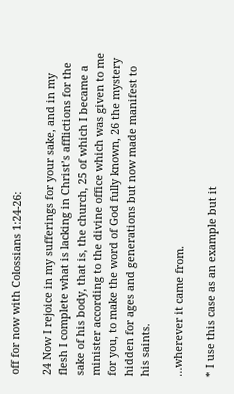off for now with Colossians 1:24-26:

24 Now I rejoice in my sufferings for your sake, and in my flesh I complete what is lacking in Christ’s afflictions for the sake of his body, that is, the church, 25 of which I became a minister according to the divine office which was given to me for you, to make the word of God fully known, 26 the mystery hidden for ages and generations but now made manifest to his saints.

…wherever it came from.

* I use this case as an example but it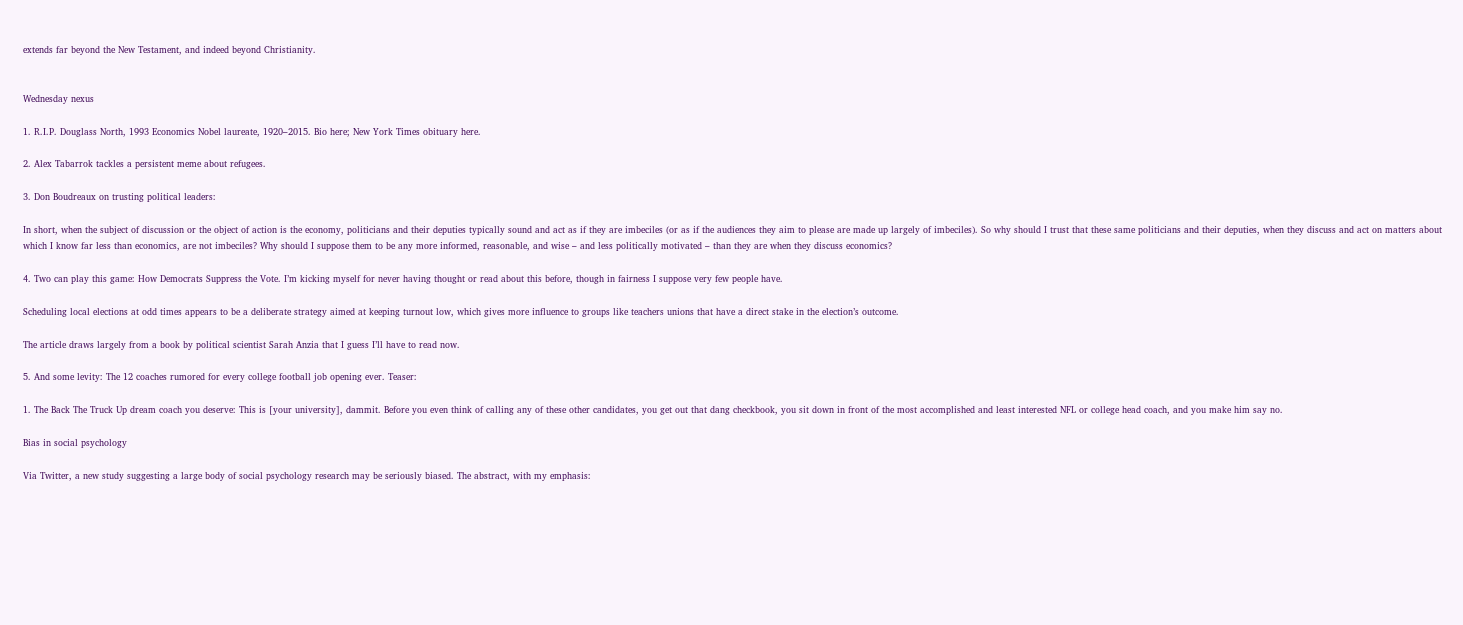extends far beyond the New Testament, and indeed beyond Christianity.


Wednesday nexus

1. R.I.P. Douglass North, 1993 Economics Nobel laureate, 1920–2015. Bio here; New York Times obituary here.

2. Alex Tabarrok tackles a persistent meme about refugees.

3. Don Boudreaux on trusting political leaders:

In short, when the subject of discussion or the object of action is the economy, politicians and their deputies typically sound and act as if they are imbeciles (or as if the audiences they aim to please are made up largely of imbeciles). So why should I trust that these same politicians and their deputies, when they discuss and act on matters about which I know far less than economics, are not imbeciles? Why should I suppose them to be any more informed, reasonable, and wise – and less politically motivated – than they are when they discuss economics?

4. Two can play this game: How Democrats Suppress the Vote. I’m kicking myself for never having thought or read about this before, though in fairness I suppose very few people have.

Scheduling local elections at odd times appears to be a deliberate strategy aimed at keeping turnout low, which gives more influence to groups like teachers unions that have a direct stake in the election’s outcome.

The article draws largely from a book by political scientist Sarah Anzia that I guess I’ll have to read now.

5. And some levity: The 12 coaches rumored for every college football job opening ever. Teaser:

1. The Back The Truck Up dream coach you deserve: This is [your university], dammit. Before you even think of calling any of these other candidates, you get out that dang checkbook, you sit down in front of the most accomplished and least interested NFL or college head coach, and you make him say no.

Bias in social psychology

Via Twitter, a new study suggesting a large body of social psychology research may be seriously biased. The abstract, with my emphasis: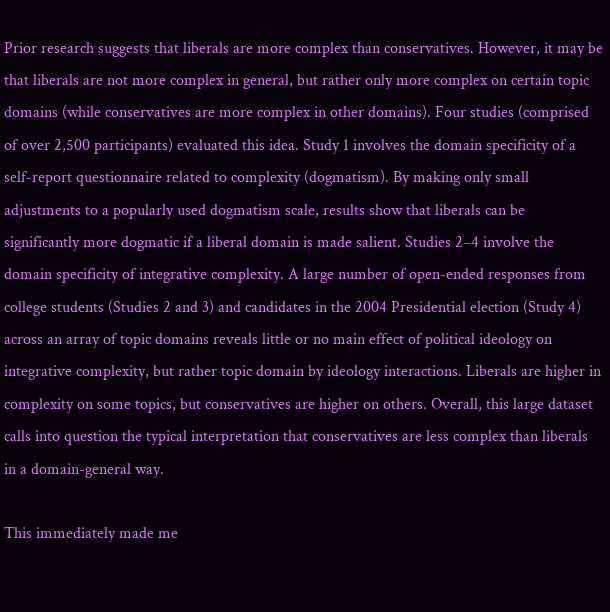Prior research suggests that liberals are more complex than conservatives. However, it may be that liberals are not more complex in general, but rather only more complex on certain topic domains (while conservatives are more complex in other domains). Four studies (comprised of over 2,500 participants) evaluated this idea. Study 1 involves the domain specificity of a self-report questionnaire related to complexity (dogmatism). By making only small adjustments to a popularly used dogmatism scale, results show that liberals can be significantly more dogmatic if a liberal domain is made salient. Studies 2–4 involve the domain specificity of integrative complexity. A large number of open-ended responses from college students (Studies 2 and 3) and candidates in the 2004 Presidential election (Study 4) across an array of topic domains reveals little or no main effect of political ideology on integrative complexity, but rather topic domain by ideology interactions. Liberals are higher in complexity on some topics, but conservatives are higher on others. Overall, this large dataset calls into question the typical interpretation that conservatives are less complex than liberals in a domain-general way.

This immediately made me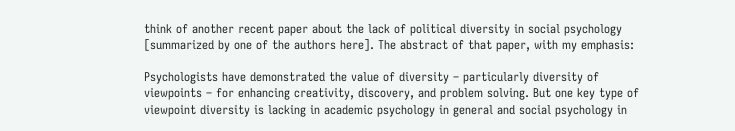think of another recent paper about the lack of political diversity in social psychology [summarized by one of the authors here]. The abstract of that paper, with my emphasis:

Psychologists have demonstrated the value of diversity – particularly diversity of viewpoints – for enhancing creativity, discovery, and problem solving. But one key type of viewpoint diversity is lacking in academic psychology in general and social psychology in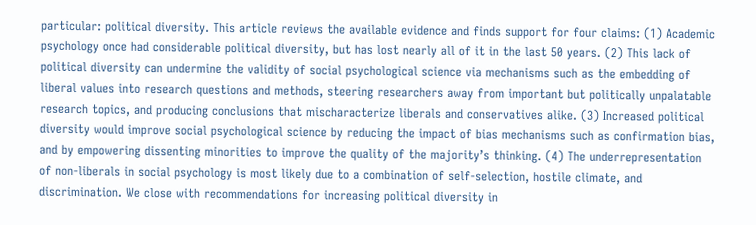particular: political diversity. This article reviews the available evidence and finds support for four claims: (1) Academic psychology once had considerable political diversity, but has lost nearly all of it in the last 50 years. (2) This lack of political diversity can undermine the validity of social psychological science via mechanisms such as the embedding of liberal values into research questions and methods, steering researchers away from important but politically unpalatable research topics, and producing conclusions that mischaracterize liberals and conservatives alike. (3) Increased political diversity would improve social psychological science by reducing the impact of bias mechanisms such as confirmation bias, and by empowering dissenting minorities to improve the quality of the majority’s thinking. (4) The underrepresentation of non-liberals in social psychology is most likely due to a combination of self-selection, hostile climate, and discrimination. We close with recommendations for increasing political diversity in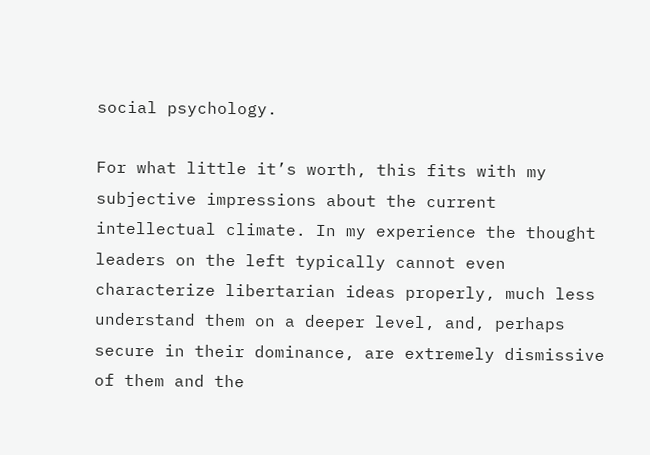social psychology.

For what little it’s worth, this fits with my subjective impressions about the current intellectual climate. In my experience the thought leaders on the left typically cannot even characterize libertarian ideas properly, much less understand them on a deeper level, and, perhaps secure in their dominance, are extremely dismissive of them and the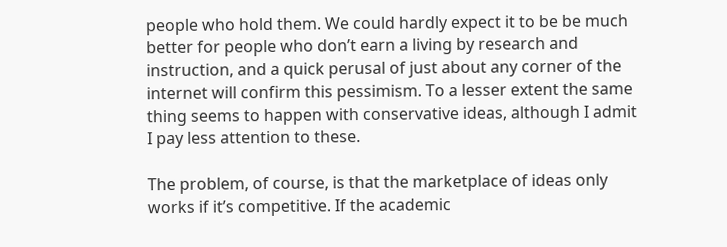people who hold them. We could hardly expect it to be be much better for people who don’t earn a living by research and instruction, and a quick perusal of just about any corner of the internet will confirm this pessimism. To a lesser extent the same thing seems to happen with conservative ideas, although I admit I pay less attention to these.

The problem, of course, is that the marketplace of ideas only works if it’s competitive. If the academic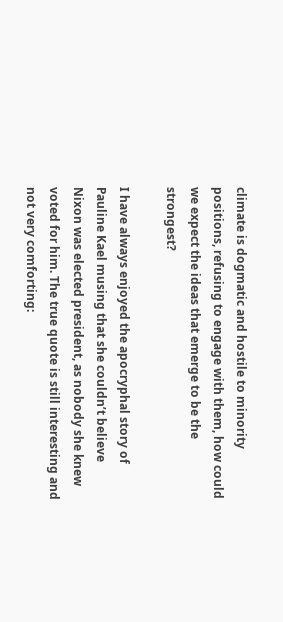climate is dogmatic and hostile to minority positions, refusing to engage with them, how could we expect the ideas that emerge to be the strongest?

I have always enjoyed the apocryphal story of Pauline Kael musing that she couldn’t believe Nixon was elected president, as nobody she knew voted for him. The true quote is still interesting and not very comforting: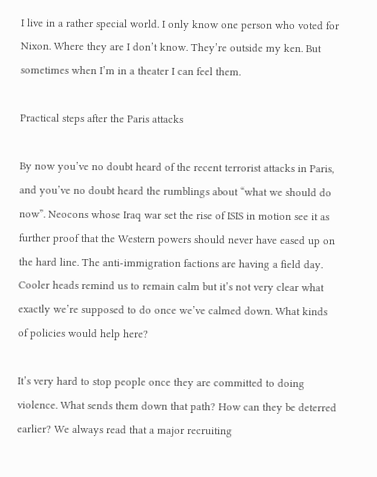I live in a rather special world. I only know one person who voted for Nixon. Where they are I don’t know. They’re outside my ken. But sometimes when I’m in a theater I can feel them.

Practical steps after the Paris attacks

By now you’ve no doubt heard of the recent terrorist attacks in Paris, and you’ve no doubt heard the rumblings about “what we should do now”. Neocons whose Iraq war set the rise of ISIS in motion see it as further proof that the Western powers should never have eased up on the hard line. The anti-immigration factions are having a field day. Cooler heads remind us to remain calm but it’s not very clear what exactly we’re supposed to do once we’ve calmed down. What kinds of policies would help here?

It’s very hard to stop people once they are committed to doing violence. What sends them down that path? How can they be deterred earlier? We always read that a major recruiting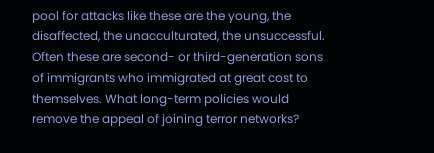pool for attacks like these are the young, the disaffected, the unacculturated, the unsuccessful. Often these are second- or third-generation sons of immigrants who immigrated at great cost to themselves. What long-term policies would remove the appeal of joining terror networks?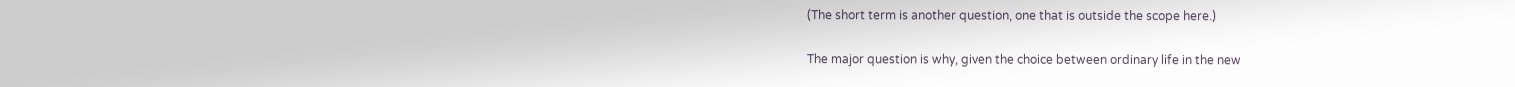(The short term is another question, one that is outside the scope here.)

The major question is why, given the choice between ordinary life in the new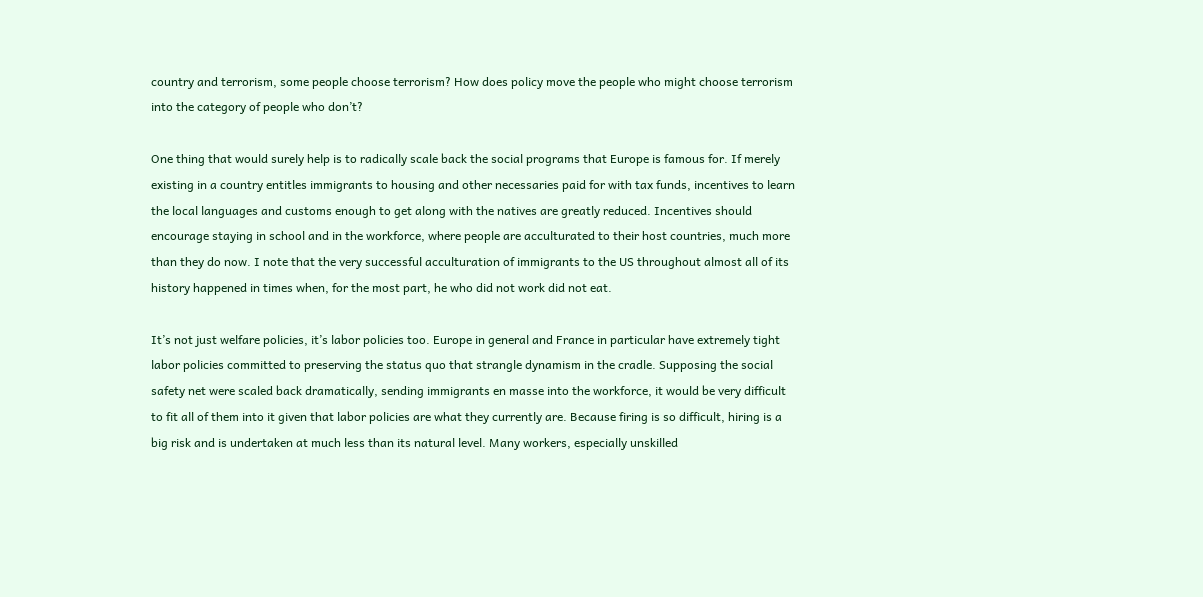country and terrorism, some people choose terrorism? How does policy move the people who might choose terrorism into the category of people who don’t?

One thing that would surely help is to radically scale back the social programs that Europe is famous for. If merely existing in a country entitles immigrants to housing and other necessaries paid for with tax funds, incentives to learn the local languages and customs enough to get along with the natives are greatly reduced. Incentives should encourage staying in school and in the workforce, where people are acculturated to their host countries, much more than they do now. I note that the very successful acculturation of immigrants to the US throughout almost all of its history happened in times when, for the most part, he who did not work did not eat.

It’s not just welfare policies, it’s labor policies too. Europe in general and France in particular have extremely tight labor policies committed to preserving the status quo that strangle dynamism in the cradle. Supposing the social safety net were scaled back dramatically, sending immigrants en masse into the workforce, it would be very difficult to fit all of them into it given that labor policies are what they currently are. Because firing is so difficult, hiring is a big risk and is undertaken at much less than its natural level. Many workers, especially unskilled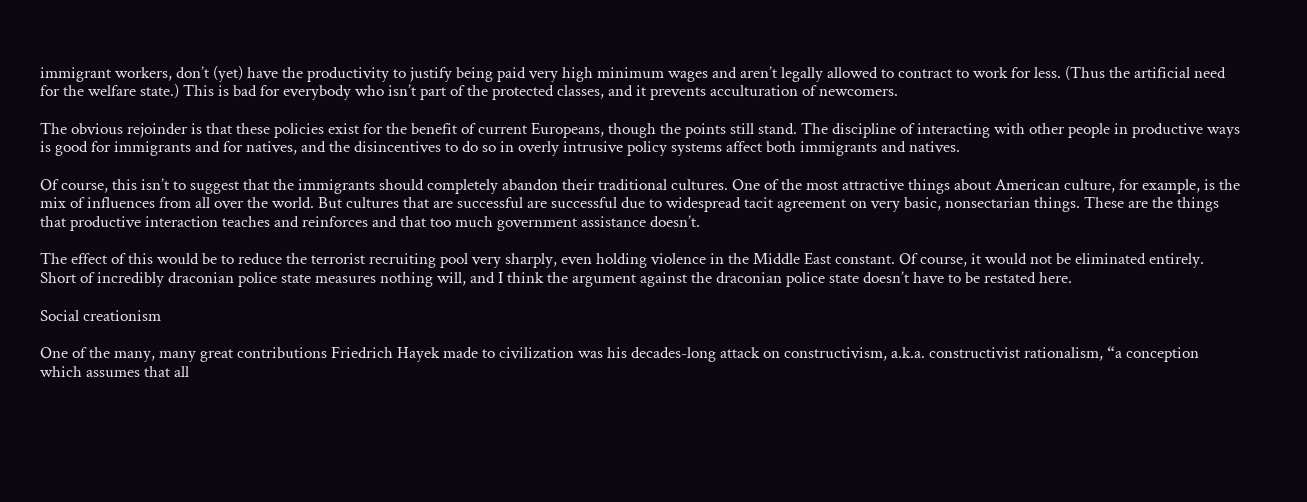immigrant workers, don’t (yet) have the productivity to justify being paid very high minimum wages and aren’t legally allowed to contract to work for less. (Thus the artificial need for the welfare state.) This is bad for everybody who isn’t part of the protected classes, and it prevents acculturation of newcomers.

The obvious rejoinder is that these policies exist for the benefit of current Europeans, though the points still stand. The discipline of interacting with other people in productive ways is good for immigrants and for natives, and the disincentives to do so in overly intrusive policy systems affect both immigrants and natives.

Of course, this isn’t to suggest that the immigrants should completely abandon their traditional cultures. One of the most attractive things about American culture, for example, is the mix of influences from all over the world. But cultures that are successful are successful due to widespread tacit agreement on very basic, nonsectarian things. These are the things that productive interaction teaches and reinforces and that too much government assistance doesn’t.

The effect of this would be to reduce the terrorist recruiting pool very sharply, even holding violence in the Middle East constant. Of course, it would not be eliminated entirely. Short of incredibly draconian police state measures nothing will, and I think the argument against the draconian police state doesn’t have to be restated here.

Social creationism

One of the many, many great contributions Friedrich Hayek made to civilization was his decades-long attack on constructivism, a.k.a. constructivist rationalism, “a conception which assumes that all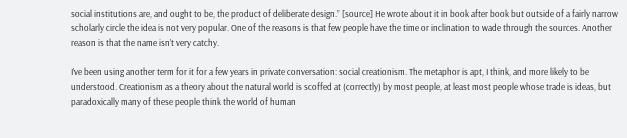social institutions are, and ought to be, the product of deliberate design.” [source] He wrote about it in book after book but outside of a fairly narrow scholarly circle the idea is not very popular. One of the reasons is that few people have the time or inclination to wade through the sources. Another reason is that the name isn’t very catchy.

I’ve been using another term for it for a few years in private conversation: social creationism. The metaphor is apt, I think, and more likely to be understood. Creationism as a theory about the natural world is scoffed at (correctly) by most people, at least most people whose trade is ideas, but paradoxically many of these people think the world of human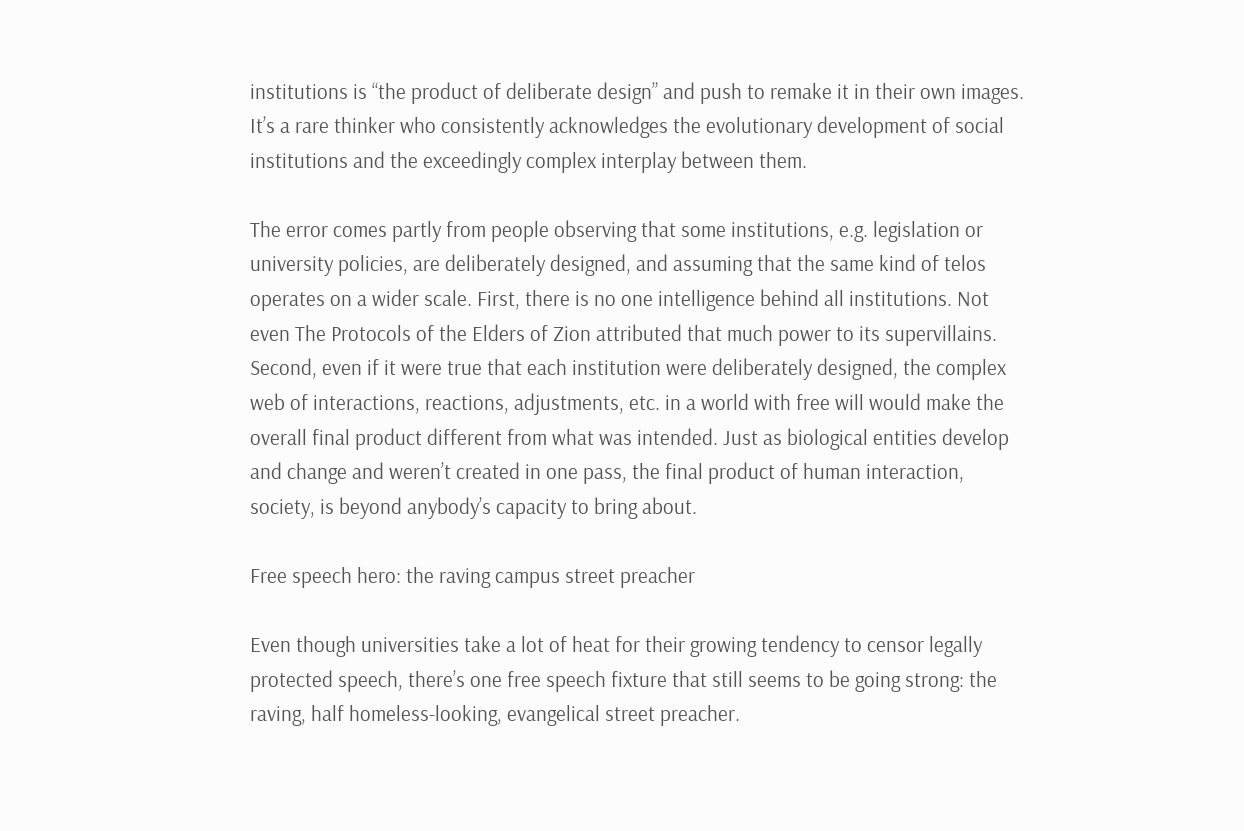institutions is “the product of deliberate design” and push to remake it in their own images. It’s a rare thinker who consistently acknowledges the evolutionary development of social institutions and the exceedingly complex interplay between them.

The error comes partly from people observing that some institutions, e.g. legislation or university policies, are deliberately designed, and assuming that the same kind of telos operates on a wider scale. First, there is no one intelligence behind all institutions. Not even The Protocols of the Elders of Zion attributed that much power to its supervillains. Second, even if it were true that each institution were deliberately designed, the complex web of interactions, reactions, adjustments, etc. in a world with free will would make the overall final product different from what was intended. Just as biological entities develop and change and weren’t created in one pass, the final product of human interaction, society, is beyond anybody’s capacity to bring about.

Free speech hero: the raving campus street preacher

Even though universities take a lot of heat for their growing tendency to censor legally protected speech, there’s one free speech fixture that still seems to be going strong: the raving, half homeless-looking, evangelical street preacher.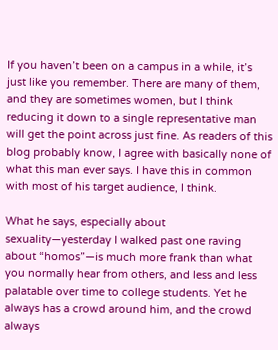If you haven’t been on a campus in a while, it’s just like you remember. There are many of them, and they are sometimes women, but I think reducing it down to a single representative man will get the point across just fine. As readers of this blog probably know, I agree with basically none of what this man ever says. I have this in common with most of his target audience, I think.

What he says, especially about sexuality—yesterday I walked past one raving about “homos”—is much more frank than what you normally hear from others, and less and less palatable over time to college students. Yet he always has a crowd around him, and the crowd always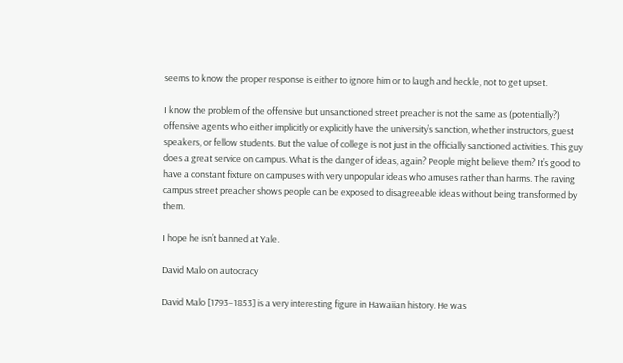seems to know the proper response is either to ignore him or to laugh and heckle, not to get upset.

I know the problem of the offensive but unsanctioned street preacher is not the same as (potentially?) offensive agents who either implicitly or explicitly have the university’s sanction, whether instructors, guest speakers, or fellow students. But the value of college is not just in the officially sanctioned activities. This guy does a great service on campus. What is the danger of ideas, again? People might believe them? It’s good to have a constant fixture on campuses with very unpopular ideas who amuses rather than harms. The raving campus street preacher shows people can be exposed to disagreeable ideas without being transformed by them.

I hope he isn’t banned at Yale.

David Malo on autocracy

David Malo [1793–1853] is a very interesting figure in Hawaiian history. He was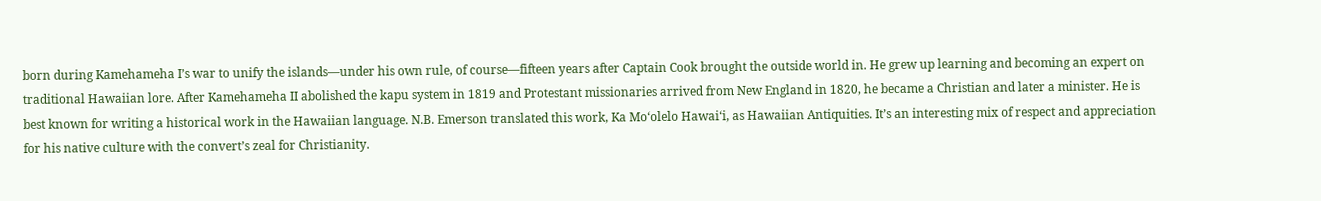born during Kamehameha I’s war to unify the islands—under his own rule, of course—fifteen years after Captain Cook brought the outside world in. He grew up learning and becoming an expert on traditional Hawaiian lore. After Kamehameha II abolished the kapu system in 1819 and Protestant missionaries arrived from New England in 1820, he became a Christian and later a minister. He is best known for writing a historical work in the Hawaiian language. N.B. Emerson translated this work, Ka Mo‘olelo Hawai‘i, as Hawaiian Antiquities. It’s an interesting mix of respect and appreciation for his native culture with the convert’s zeal for Christianity.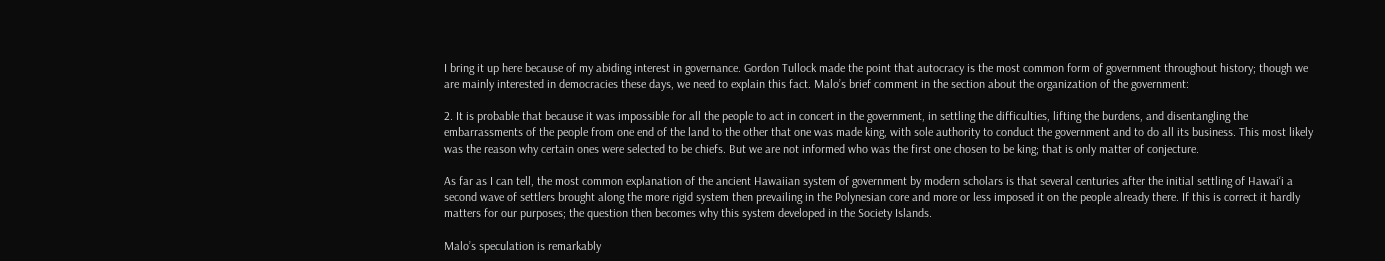I bring it up here because of my abiding interest in governance. Gordon Tullock made the point that autocracy is the most common form of government throughout history; though we are mainly interested in democracies these days, we need to explain this fact. Malo’s brief comment in the section about the organization of the government:

2. It is probable that because it was impossible for all the people to act in concert in the government, in settling the difficulties, lifting the burdens, and disentangling the embarrassments of the people from one end of the land to the other that one was made king, with sole authority to conduct the government and to do all its business. This most likely was the reason why certain ones were selected to be chiefs. But we are not informed who was the first one chosen to be king; that is only matter of conjecture.

As far as I can tell, the most common explanation of the ancient Hawaiian system of government by modern scholars is that several centuries after the initial settling of Hawai‘i a second wave of settlers brought along the more rigid system then prevailing in the Polynesian core and more or less imposed it on the people already there. If this is correct it hardly matters for our purposes; the question then becomes why this system developed in the Society Islands.

Malo’s speculation is remarkably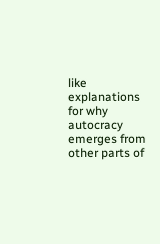like explanations for why autocracy emerges from other parts of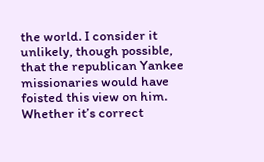the world. I consider it unlikely, though possible, that the republican Yankee missionaries would have foisted this view on him. Whether it’s correct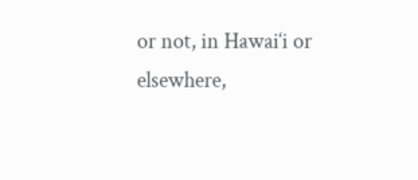or not, in Hawai‘i or elsewhere,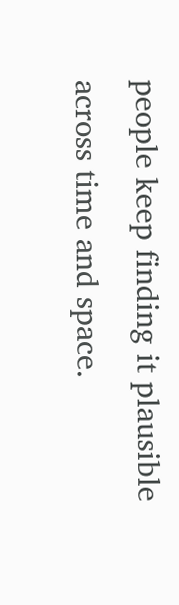people keep finding it plausible across time and space.